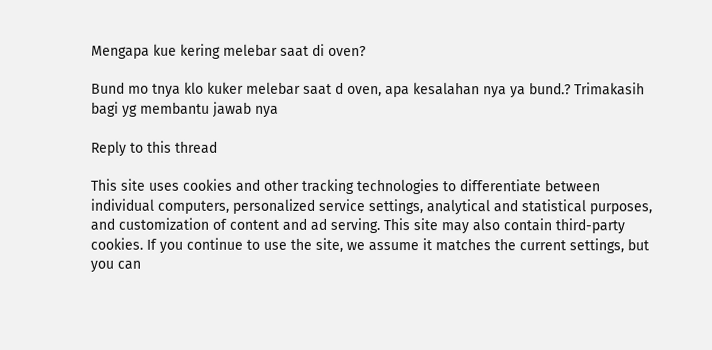Mengapa kue kering melebar saat di oven?

Bund mo tnya klo kuker melebar saat d oven, apa kesalahan nya ya bund.? Trimakasih bagi yg membantu jawab nya

Reply to this thread

This site uses cookies and other tracking technologies to differentiate between individual computers, personalized service settings, analytical and statistical purposes, and customization of content and ad serving. This site may also contain third-party cookies. If you continue to use the site, we assume it matches the current settings, but you can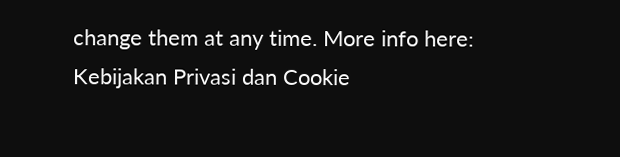change them at any time. More info here: Kebijakan Privasi dan Cookie